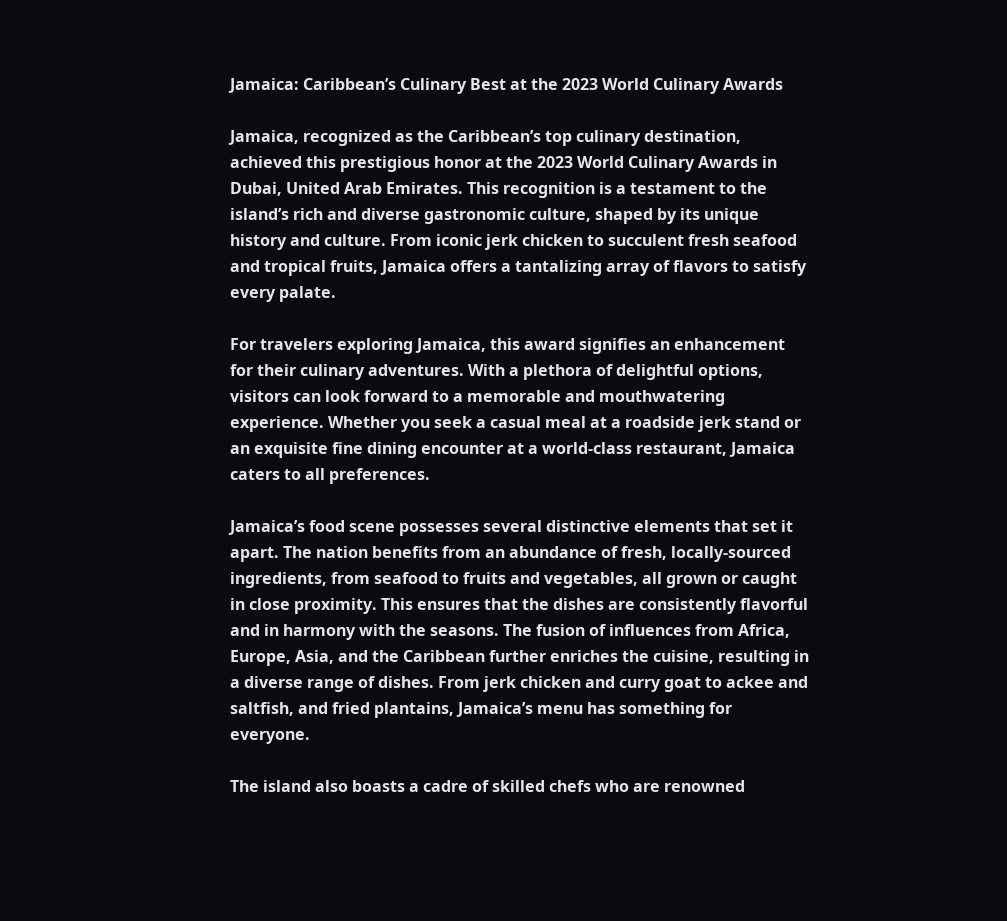Jamaica: Caribbean’s Culinary Best at the 2023 World Culinary Awards

Jamaica, recognized as the Caribbean’s top culinary destination, achieved this prestigious honor at the 2023 World Culinary Awards in Dubai, United Arab Emirates. This recognition is a testament to the island’s rich and diverse gastronomic culture, shaped by its unique history and culture. From iconic jerk chicken to succulent fresh seafood and tropical fruits, Jamaica offers a tantalizing array of flavors to satisfy every palate.

For travelers exploring Jamaica, this award signifies an enhancement for their culinary adventures. With a plethora of delightful options, visitors can look forward to a memorable and mouthwatering experience. Whether you seek a casual meal at a roadside jerk stand or an exquisite fine dining encounter at a world-class restaurant, Jamaica caters to all preferences.

Jamaica’s food scene possesses several distinctive elements that set it apart. The nation benefits from an abundance of fresh, locally-sourced ingredients, from seafood to fruits and vegetables, all grown or caught in close proximity. This ensures that the dishes are consistently flavorful and in harmony with the seasons. The fusion of influences from Africa, Europe, Asia, and the Caribbean further enriches the cuisine, resulting in a diverse range of dishes. From jerk chicken and curry goat to ackee and saltfish, and fried plantains, Jamaica’s menu has something for everyone.

The island also boasts a cadre of skilled chefs who are renowned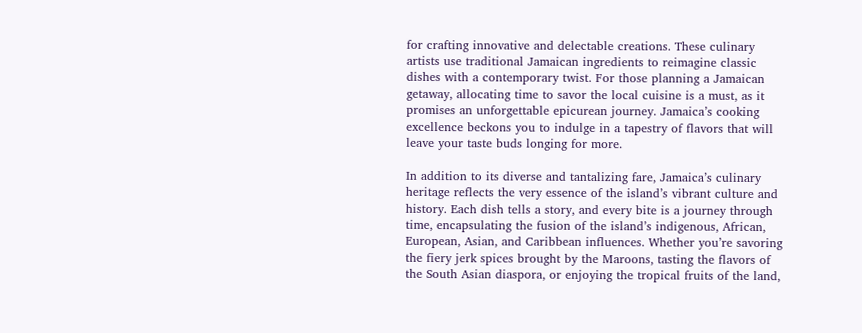for crafting innovative and delectable creations. These culinary artists use traditional Jamaican ingredients to reimagine classic dishes with a contemporary twist. For those planning a Jamaican getaway, allocating time to savor the local cuisine is a must, as it promises an unforgettable epicurean journey. Jamaica’s cooking excellence beckons you to indulge in a tapestry of flavors that will leave your taste buds longing for more.

In addition to its diverse and tantalizing fare, Jamaica’s culinary heritage reflects the very essence of the island’s vibrant culture and history. Each dish tells a story, and every bite is a journey through time, encapsulating the fusion of the island’s indigenous, African, European, Asian, and Caribbean influences. Whether you’re savoring the fiery jerk spices brought by the Maroons, tasting the flavors of the South Asian diaspora, or enjoying the tropical fruits of the land,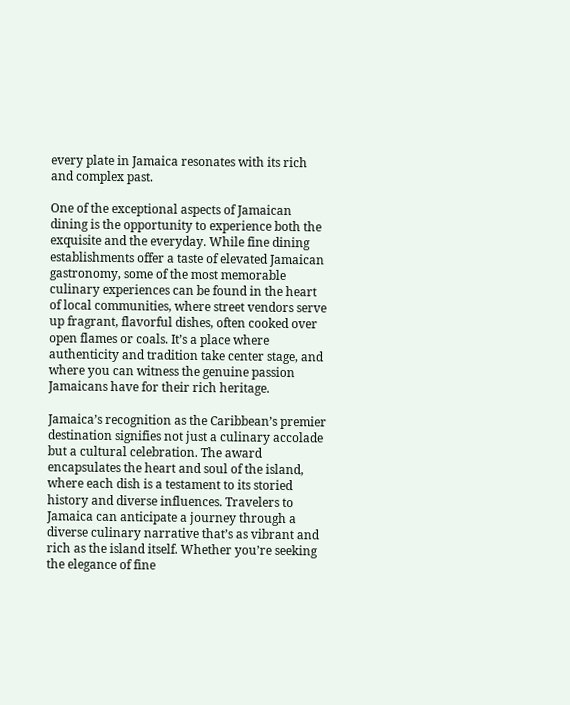every plate in Jamaica resonates with its rich and complex past.

One of the exceptional aspects of Jamaican dining is the opportunity to experience both the exquisite and the everyday. While fine dining establishments offer a taste of elevated Jamaican gastronomy, some of the most memorable culinary experiences can be found in the heart of local communities, where street vendors serve up fragrant, flavorful dishes, often cooked over open flames or coals. It’s a place where authenticity and tradition take center stage, and where you can witness the genuine passion Jamaicans have for their rich heritage.

Jamaica’s recognition as the Caribbean’s premier destination signifies not just a culinary accolade but a cultural celebration. The award encapsulates the heart and soul of the island, where each dish is a testament to its storied history and diverse influences. Travelers to Jamaica can anticipate a journey through a diverse culinary narrative that’s as vibrant and rich as the island itself. Whether you’re seeking the elegance of fine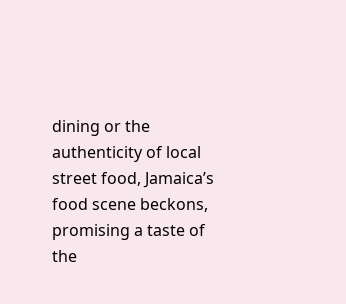dining or the authenticity of local street food, Jamaica’s food scene beckons, promising a taste of the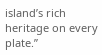island’s rich heritage on every plate.”